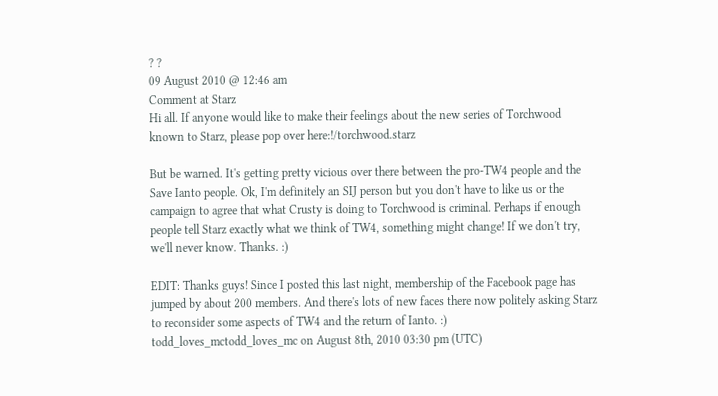? ?
09 August 2010 @ 12:46 am
Comment at Starz
Hi all. If anyone would like to make their feelings about the new series of Torchwood known to Starz, please pop over here:!/torchwood.starz

But be warned. It's getting pretty vicious over there between the pro-TW4 people and the Save Ianto people. Ok, I'm definitely an SIJ person but you don't have to like us or the campaign to agree that what Crusty is doing to Torchwood is criminal. Perhaps if enough people tell Starz exactly what we think of TW4, something might change! If we don't try, we'll never know. Thanks. :)

EDIT: Thanks guys! Since I posted this last night, membership of the Facebook page has jumped by about 200 members. And there's lots of new faces there now politely asking Starz to reconsider some aspects of TW4 and the return of Ianto. :)
todd_loves_mctodd_loves_mc on August 8th, 2010 03:30 pm (UTC)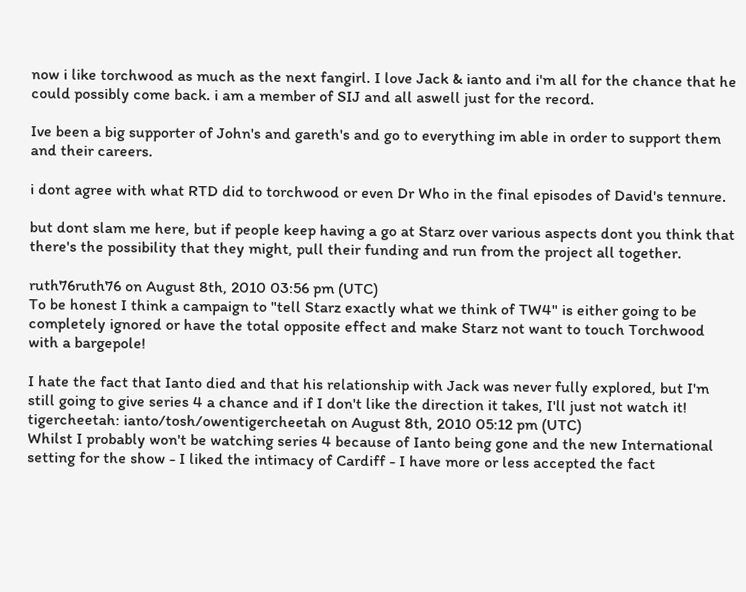now i like torchwood as much as the next fangirl. I love Jack & ianto and i'm all for the chance that he could possibly come back. i am a member of SIJ and all aswell just for the record.

Ive been a big supporter of John's and gareth's and go to everything im able in order to support them and their careers.

i dont agree with what RTD did to torchwood or even Dr Who in the final episodes of David's tennure.

but dont slam me here, but if people keep having a go at Starz over various aspects dont you think that there's the possibility that they might, pull their funding and run from the project all together.

ruth76ruth76 on August 8th, 2010 03:56 pm (UTC)
To be honest I think a campaign to "tell Starz exactly what we think of TW4" is either going to be completely ignored or have the total opposite effect and make Starz not want to touch Torchwood with a bargepole!

I hate the fact that Ianto died and that his relationship with Jack was never fully explored, but I'm still going to give series 4 a chance and if I don't like the direction it takes, I'll just not watch it!
tigercheetah: ianto/tosh/owentigercheetah on August 8th, 2010 05:12 pm (UTC)
Whilst I probably won't be watching series 4 because of Ianto being gone and the new International setting for the show - I liked the intimacy of Cardiff - I have more or less accepted the fact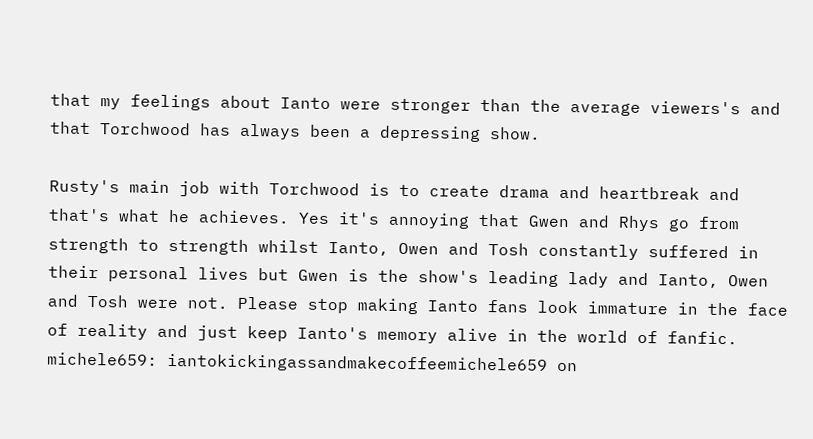that my feelings about Ianto were stronger than the average viewers's and that Torchwood has always been a depressing show.

Rusty's main job with Torchwood is to create drama and heartbreak and that's what he achieves. Yes it's annoying that Gwen and Rhys go from strength to strength whilst Ianto, Owen and Tosh constantly suffered in their personal lives but Gwen is the show's leading lady and Ianto, Owen and Tosh were not. Please stop making Ianto fans look immature in the face of reality and just keep Ianto's memory alive in the world of fanfic.
michele659: iantokickingassandmakecoffeemichele659 on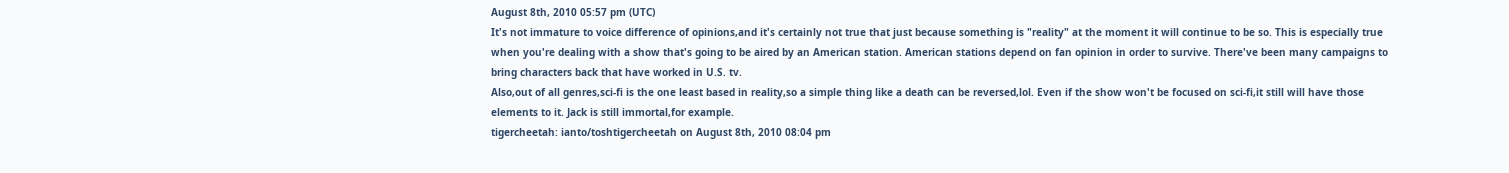August 8th, 2010 05:57 pm (UTC)
It's not immature to voice difference of opinions,and it's certainly not true that just because something is "reality" at the moment it will continue to be so. This is especially true when you're dealing with a show that's going to be aired by an American station. American stations depend on fan opinion in order to survive. There've been many campaigns to bring characters back that have worked in U.S. tv.
Also,out of all genres,sci-fi is the one least based in reality,so a simple thing like a death can be reversed,lol. Even if the show won't be focused on sci-fi,it still will have those elements to it. Jack is still immortal,for example.
tigercheetah: ianto/toshtigercheetah on August 8th, 2010 08:04 pm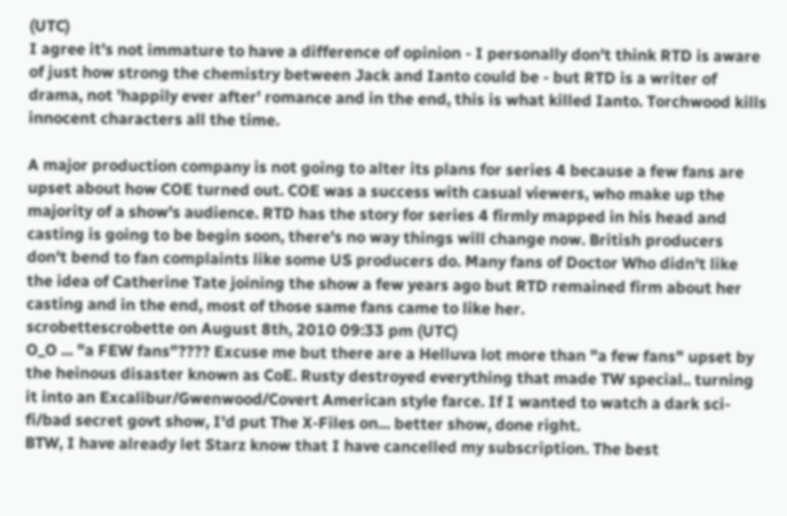(UTC)
I agree it's not immature to have a difference of opinion - I personally don't think RTD is aware of just how strong the chemistry between Jack and Ianto could be - but RTD is a writer of drama, not 'happily ever after' romance and in the end, this is what killed Ianto. Torchwood kills innocent characters all the time.

A major production company is not going to alter its plans for series 4 because a few fans are upset about how COE turned out. COE was a success with casual viewers, who make up the majority of a show's audience. RTD has the story for series 4 firmly mapped in his head and casting is going to be begin soon, there's no way things will change now. British producers don't bend to fan complaints like some US producers do. Many fans of Doctor Who didn't like the idea of Catherine Tate joining the show a few years ago but RTD remained firm about her casting and in the end, most of those same fans came to like her.
scrobettescrobette on August 8th, 2010 09:33 pm (UTC)
O_O ... "a FEW fans"???? Excuse me but there are a Helluva lot more than "a few fans" upset by the heinous disaster known as CoE. Rusty destroyed everything that made TW special.. turning it into an Excalibur/Gwenwood/Covert American style farce. If I wanted to watch a dark sci-fi/bad secret govt show, I'd put The X-Files on... better show, done right.
BTW, I have already let Starz know that I have cancelled my subscription. The best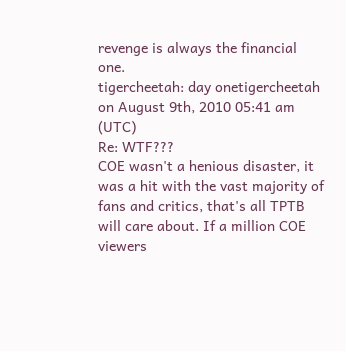revenge is always the financial one.
tigercheetah: day onetigercheetah on August 9th, 2010 05:41 am (UTC)
Re: WTF???
COE wasn't a henious disaster, it was a hit with the vast majority of fans and critics, that's all TPTB will care about. If a million COE viewers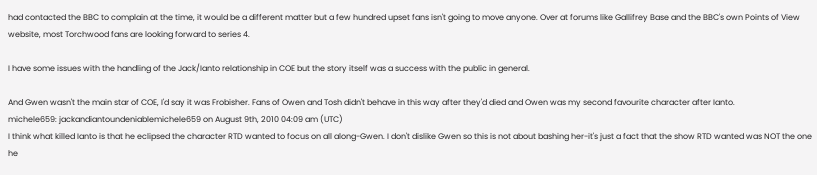had contacted the BBC to complain at the time, it would be a different matter but a few hundred upset fans isn't going to move anyone. Over at forums like Gallifrey Base and the BBC's own Points of View website, most Torchwood fans are looking forward to series 4.

I have some issues with the handling of the Jack/Ianto relationship in COE but the story itself was a success with the public in general.

And Gwen wasn't the main star of COE, I'd say it was Frobisher. Fans of Owen and Tosh didn't behave in this way after they'd died and Owen was my second favourite character after Ianto.
michele659: jackandiantoundeniablemichele659 on August 9th, 2010 04:09 am (UTC)
I think what killed Ianto is that he eclipsed the character RTD wanted to focus on all along-Gwen. I don't dislike Gwen so this is not about bashing her-it's just a fact that the show RTD wanted was NOT the one he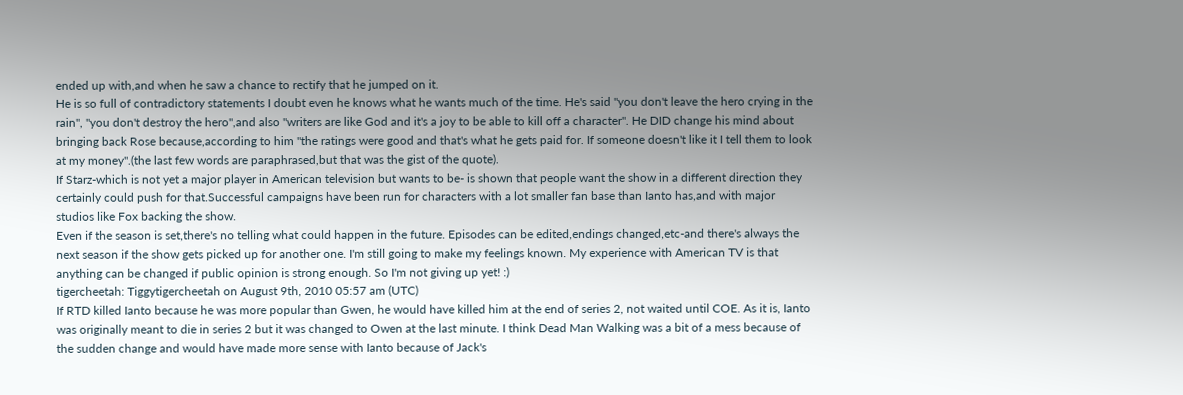ended up with,and when he saw a chance to rectify that he jumped on it.
He is so full of contradictory statements I doubt even he knows what he wants much of the time. He's said "you don't leave the hero crying in the rain", "you don't destroy the hero",and also "writers are like God and it's a joy to be able to kill off a character". He DID change his mind about bringing back Rose because,according to him "the ratings were good and that's what he gets paid for. If someone doesn't like it I tell them to look at my money".(the last few words are paraphrased,but that was the gist of the quote).
If Starz-which is not yet a major player in American television but wants to be- is shown that people want the show in a different direction they certainly could push for that.Successful campaigns have been run for characters with a lot smaller fan base than Ianto has,and with major studios like Fox backing the show.
Even if the season is set,there's no telling what could happen in the future. Episodes can be edited,endings changed,etc-and there's always the next season if the show gets picked up for another one. I'm still going to make my feelings known. My experience with American TV is that anything can be changed if public opinion is strong enough. So I'm not giving up yet! :)
tigercheetah: Tiggytigercheetah on August 9th, 2010 05:57 am (UTC)
If RTD killed Ianto because he was more popular than Gwen, he would have killed him at the end of series 2, not waited until COE. As it is, Ianto was originally meant to die in series 2 but it was changed to Owen at the last minute. I think Dead Man Walking was a bit of a mess because of the sudden change and would have made more sense with Ianto because of Jack's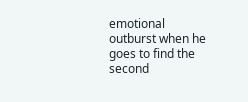emotional outburst when he goes to find the second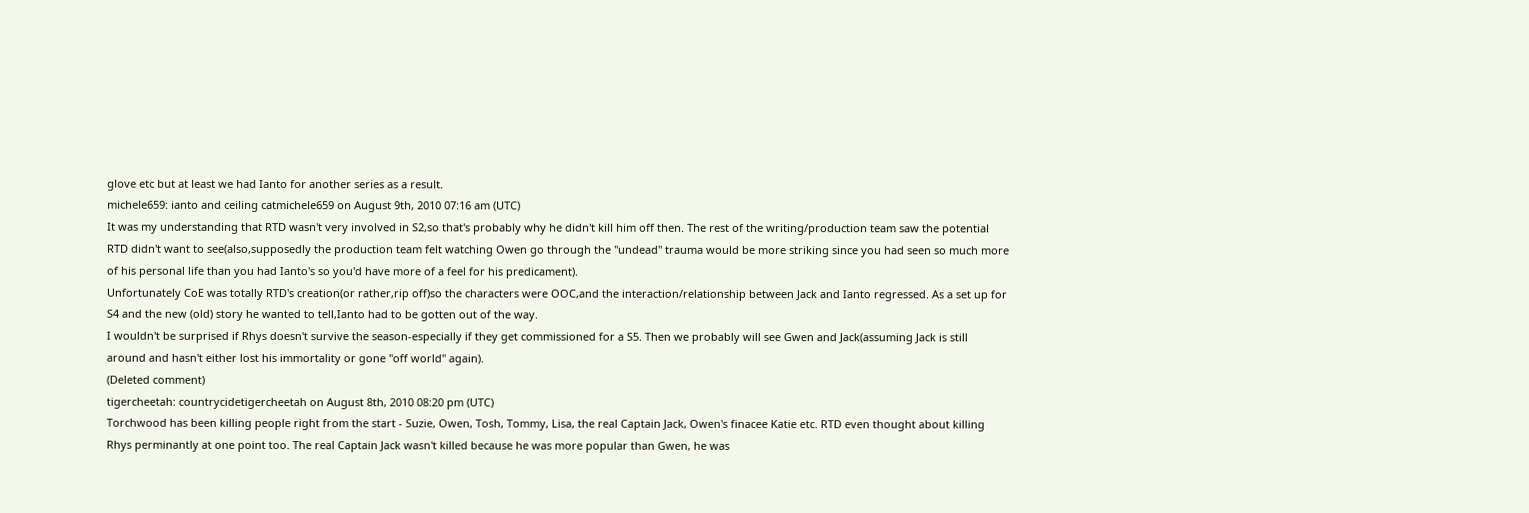glove etc but at least we had Ianto for another series as a result.
michele659: ianto and ceiling catmichele659 on August 9th, 2010 07:16 am (UTC)
It was my understanding that RTD wasn't very involved in S2,so that's probably why he didn't kill him off then. The rest of the writing/production team saw the potential RTD didn't want to see(also,supposedly the production team felt watching Owen go through the "undead" trauma would be more striking since you had seen so much more of his personal life than you had Ianto's so you'd have more of a feel for his predicament).
Unfortunately CoE was totally RTD's creation(or rather,rip off)so the characters were OOC,and the interaction/relationship between Jack and Ianto regressed. As a set up for S4 and the new (old) story he wanted to tell,Ianto had to be gotten out of the way.
I wouldn't be surprised if Rhys doesn't survive the season-especially if they get commissioned for a S5. Then we probably will see Gwen and Jack(assuming Jack is still around and hasn't either lost his immortality or gone "off world" again).
(Deleted comment)
tigercheetah: countrycidetigercheetah on August 8th, 2010 08:20 pm (UTC)
Torchwood has been killing people right from the start - Suzie, Owen, Tosh, Tommy, Lisa, the real Captain Jack, Owen's finacee Katie etc. RTD even thought about killing Rhys perminantly at one point too. The real Captain Jack wasn't killed because he was more popular than Gwen, he was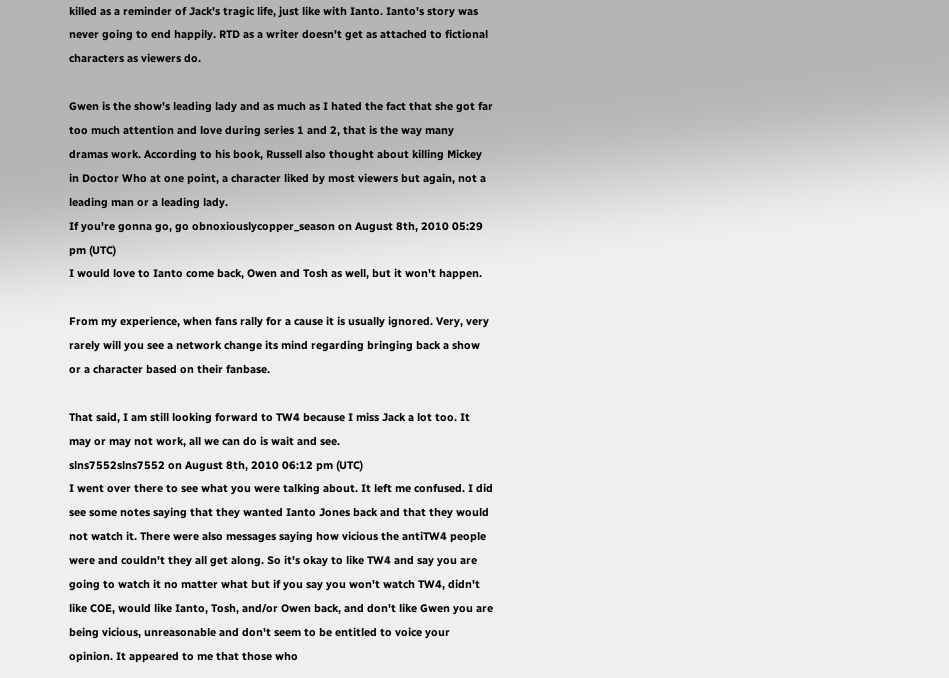killed as a reminder of Jack's tragic life, just like with Ianto. Ianto's story was never going to end happily. RTD as a writer doesn't get as attached to fictional characters as viewers do.

Gwen is the show's leading lady and as much as I hated the fact that she got far too much attention and love during series 1 and 2, that is the way many dramas work. According to his book, Russell also thought about killing Mickey in Doctor Who at one point, a character liked by most viewers but again, not a leading man or a leading lady.
If you're gonna go, go obnoxiouslycopper_season on August 8th, 2010 05:29 pm (UTC)
I would love to Ianto come back, Owen and Tosh as well, but it won't happen.

From my experience, when fans rally for a cause it is usually ignored. Very, very rarely will you see a network change its mind regarding bringing back a show or a character based on their fanbase.

That said, I am still looking forward to TW4 because I miss Jack a lot too. It may or may not work, all we can do is wait and see.
slns7552slns7552 on August 8th, 2010 06:12 pm (UTC)
I went over there to see what you were talking about. It left me confused. I did see some notes saying that they wanted Ianto Jones back and that they would not watch it. There were also messages saying how vicious the antiTW4 people were and couldn't they all get along. So it's okay to like TW4 and say you are going to watch it no matter what but if you say you won't watch TW4, didn't like COE, would like Ianto, Tosh, and/or Owen back, and don't like Gwen you are being vicious, unreasonable and don't seem to be entitled to voice your opinion. It appeared to me that those who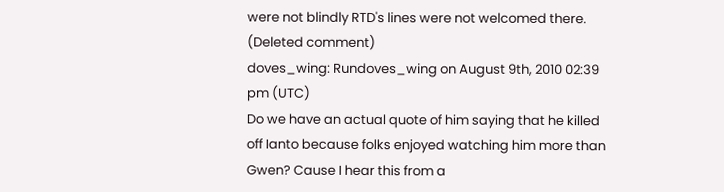were not blindly RTD's lines were not welcomed there.
(Deleted comment)
doves_wing: Rundoves_wing on August 9th, 2010 02:39 pm (UTC)
Do we have an actual quote of him saying that he killed off Ianto because folks enjoyed watching him more than Gwen? Cause I hear this from a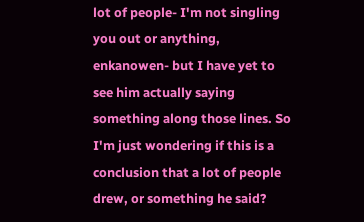lot of people- I'm not singling you out or anything, enkanowen- but I have yet to see him actually saying something along those lines. So I'm just wondering if this is a conclusion that a lot of people drew, or something he said?